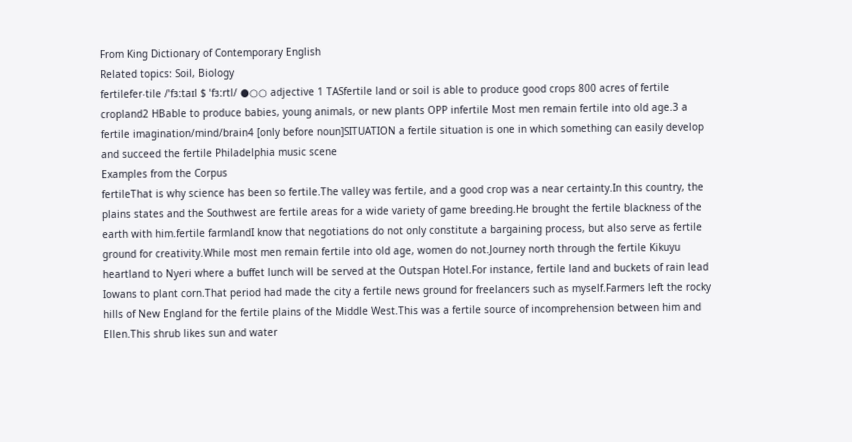From King Dictionary of Contemporary English
Related topics: Soil, Biology
fertilefer‧tile /ˈfɜːtaɪl $ ˈfɜːrtl/ ●○○ adjective 1 TASfertile land or soil is able to produce good crops 800 acres of fertile cropland2 HBable to produce babies, young animals, or new plants OPP infertile Most men remain fertile into old age.3 a fertile imagination/mind/brain4 [only before noun]SITUATION a fertile situation is one in which something can easily develop and succeed the fertile Philadelphia music scene
Examples from the Corpus
fertileThat is why science has been so fertile.The valley was fertile, and a good crop was a near certainty.In this country, the plains states and the Southwest are fertile areas for a wide variety of game breeding.He brought the fertile blackness of the earth with him.fertile farmlandI know that negotiations do not only constitute a bargaining process, but also serve as fertile ground for creativity.While most men remain fertile into old age, women do not.Journey north through the fertile Kikuyu heartland to Nyeri where a buffet lunch will be served at the Outspan Hotel.For instance, fertile land and buckets of rain lead Iowans to plant corn.That period had made the city a fertile news ground for freelancers such as myself.Farmers left the rocky hills of New England for the fertile plains of the Middle West.This was a fertile source of incomprehension between him and Ellen.This shrub likes sun and water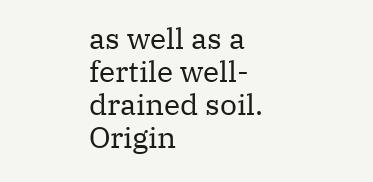as well as a fertile well-drained soil.
Origin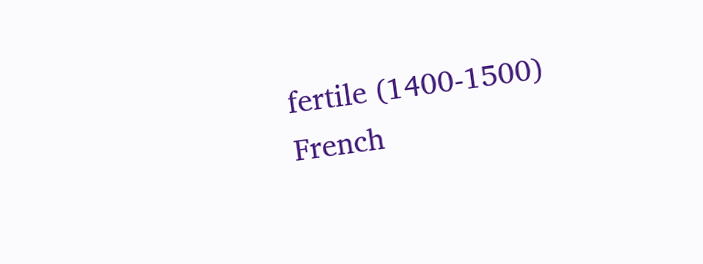fertile (1400-1500) French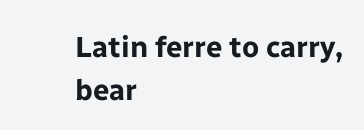Latin ferre to carry, bear